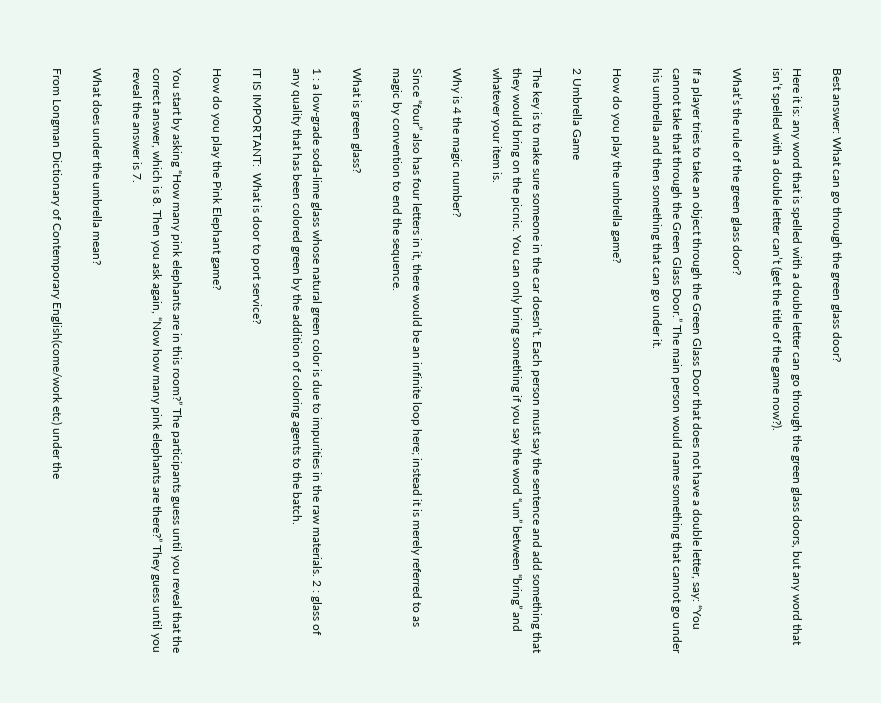Best answer: What can go through the green glass door?

Here it is: any word that is spelled with a double letter can go through the green glass doors, but any word that isn’t spelled with a double letter can’t (get the title of the game now?).

What’s the rule of the green glass door?

If a player tries to take an object through the Green Glass Door that does not have a double letter, say: “You cannot take that through the Green Glass Door.” The main person would name something that cannot go under his umbrella and then something that can go under it.

How do you play the umbrella game?

2 Umbrella Game

The key is to make sure someone in the car doesn‘t. Each person must say the sentence and add something that they would bring on the picnic. You can only bring something if you say the word “um” between “bring” and whatever your item is.

Why is 4 the magic number?

Since “four” also has four letters in it, there would be an infinite loop here; instead it is merely referred to as magic by convention to end the sequence.

What is green glass?

1 : a low-grade soda-lime glass whose natural green color is due to impurities in the raw materials. 2 : glass of any quality that has been colored green by the addition of coloring agents to the batch.

IT IS IMPORTANT:  What is door to port service?

How do you play the Pink Elephant game?

You start by asking “How many pink elephants are in this room?” The participants guess until you reveal that the correct answer, which is 8. Then you ask again, “Now how many pink elephants are there?” They guess until you reveal the answer is 7.

What does under the umbrella mean?

From Longman Dictionary of Contemporary English(come/work etc) under the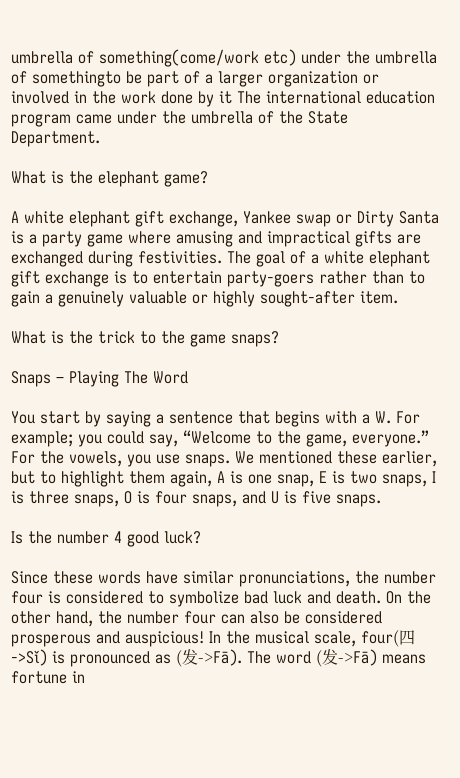umbrella of something(come/work etc) under the umbrella of somethingto be part of a larger organization or involved in the work done by it The international education program came under the umbrella of the State Department.

What is the elephant game?

A white elephant gift exchange, Yankee swap or Dirty Santa is a party game where amusing and impractical gifts are exchanged during festivities. The goal of a white elephant gift exchange is to entertain party-goers rather than to gain a genuinely valuable or highly sought-after item.

What is the trick to the game snaps?

Snaps – Playing The Word

You start by saying a sentence that begins with a W. For example; you could say, “Welcome to the game, everyone.” For the vowels, you use snaps. We mentioned these earlier, but to highlight them again, A is one snap, E is two snaps, I is three snaps, O is four snaps, and U is five snaps.

Is the number 4 good luck?

Since these words have similar pronunciations, the number four is considered to symbolize bad luck and death. On the other hand, the number four can also be considered prosperous and auspicious! In the musical scale, four(四->Sǐ) is pronounced as (发->Fā). The word (发->Fā) means fortune in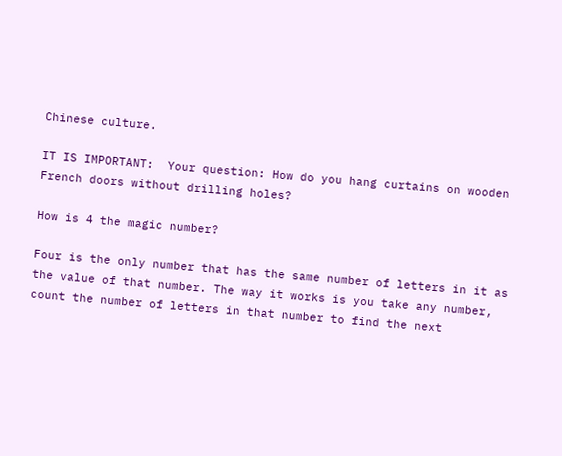Chinese culture.

IT IS IMPORTANT:  Your question: How do you hang curtains on wooden French doors without drilling holes?

How is 4 the magic number?

Four is the only number that has the same number of letters in it as the value of that number. The way it works is you take any number, count the number of letters in that number to find the next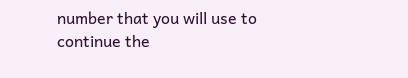number that you will use to continue the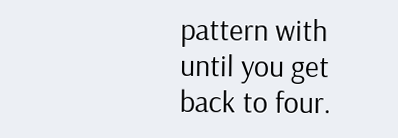pattern with until you get back to four.